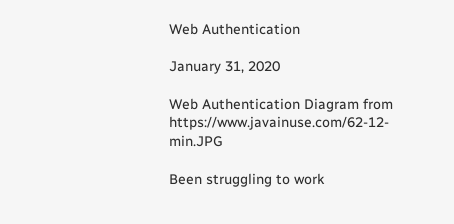Web Authentication

January 31, 2020

Web Authentication Diagram from https://www.javainuse.com/62-12-min.JPG

Been struggling to work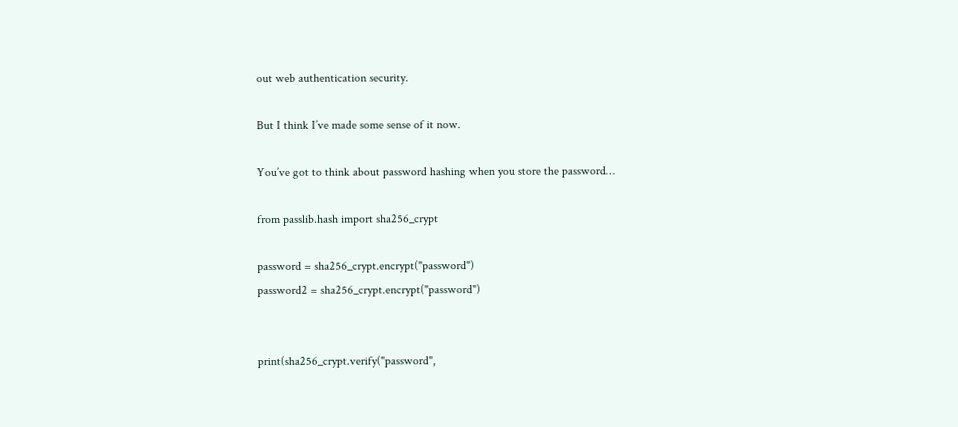out web authentication security.

But I think I’ve made some sense of it now.

You’ve got to think about password hashing when you store the password…

from passlib.hash import sha256_crypt

password = sha256_crypt.encrypt("password")
password2 = sha256_crypt.encrypt("password")


print(sha256_crypt.verify("password",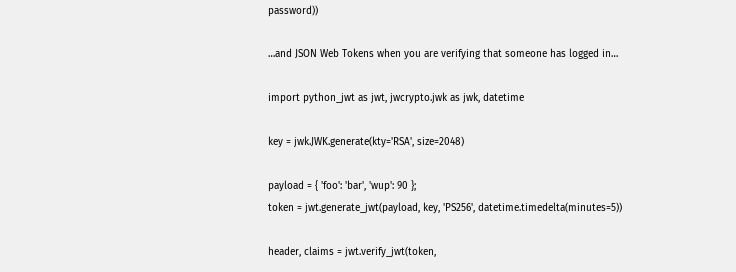password))

…and JSON Web Tokens when you are verifying that someone has logged in…

import python_jwt as jwt, jwcrypto.jwk as jwk, datetime

key = jwk.JWK.generate(kty='RSA', size=2048)

payload = { 'foo': 'bar', 'wup': 90 };
token = jwt.generate_jwt(payload, key, 'PS256', datetime.timedelta(minutes=5))

header, claims = jwt.verify_jwt(token,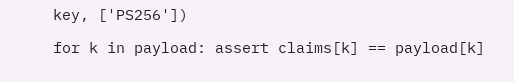key, ['PS256'])

for k in payload: assert claims[k] == payload[k]